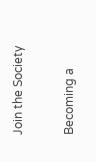Join the Society

Becoming a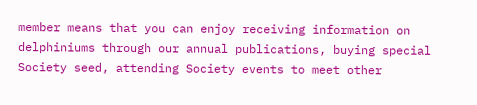member means that you can enjoy receiving information on delphiniums through our annual publications, buying special Society seed, attending Society events to meet other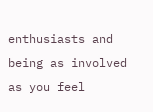enthusiasts and being as involved as you feel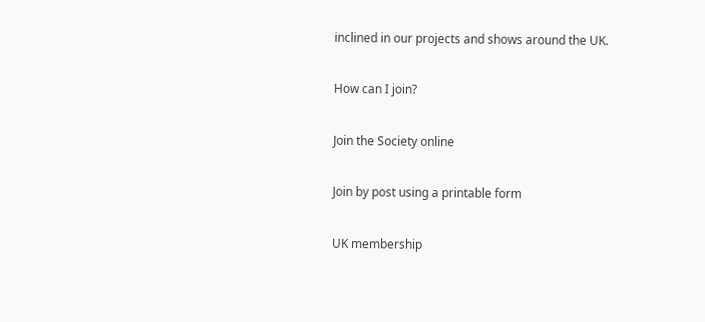inclined in our projects and shows around the UK.

How can I join?

Join the Society online

Join by post using a printable form

UK membership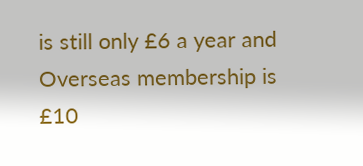is still only £6 a year and Overseas membership is £10